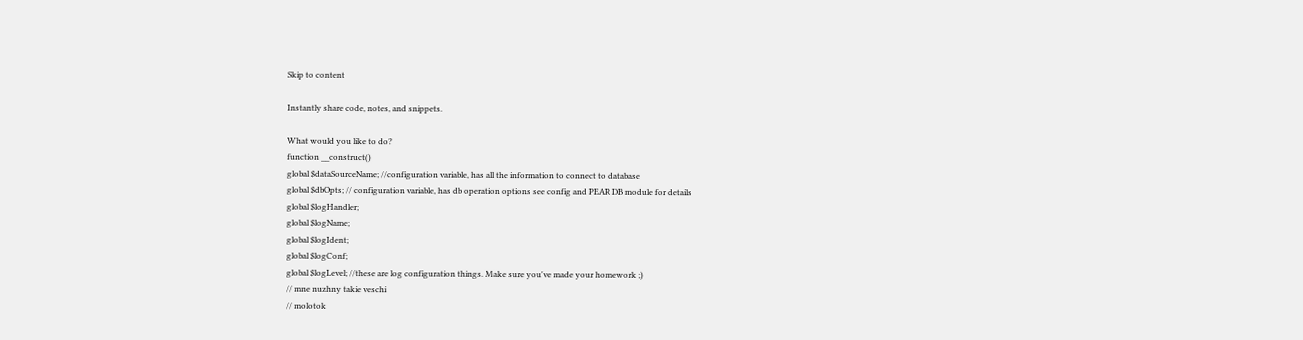Skip to content

Instantly share code, notes, and snippets.

What would you like to do?
function __construct()
global $dataSourceName; //configuration variable, has all the information to connect to database
global $dbOpts; // configuration variable, has db operation options see config and PEAR DB module for details
global $logHandler;
global $logName;
global $logIdent;
global $logConf;
global $logLevel; //these are log configuration things. Make sure you've made your homework ;)
// mne nuzhny takie veschi
// molotok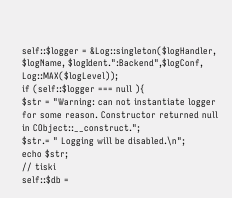self::$logger = &Log::singleton($logHandler, $logName, $logIdent.":Backend",$logConf, Log::MAX($logLevel));
if (self::$logger === null ){
$str = "Warning: can not instantiate logger for some reason. Constructor returned null in CObject::__construct.";
$str.= " Logging will be disabled.\n";
echo $str;
// tiski
self::$db =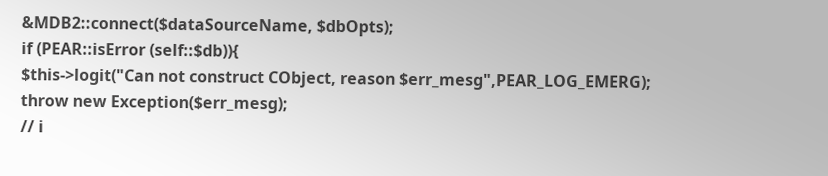&MDB2::connect($dataSourceName, $dbOpts);
if (PEAR::isError (self::$db)){
$this->logit("Can not construct CObject, reason $err_mesg",PEAR_LOG_EMERG);
throw new Exception($err_mesg);
// i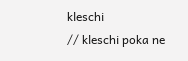kleschi
// kleschi poka ne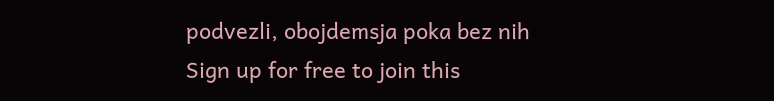podvezli, obojdemsja poka bez nih
Sign up for free to join this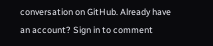conversation on GitHub. Already have an account? Sign in to comment